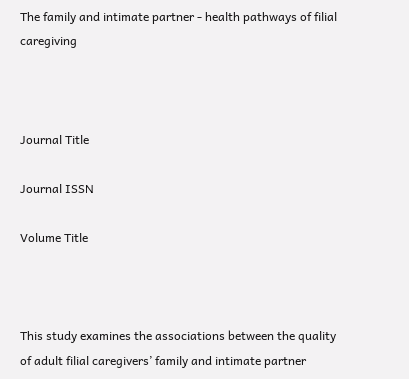The family and intimate partner - health pathways of filial caregiving



Journal Title

Journal ISSN

Volume Title



This study examines the associations between the quality of adult filial caregivers’ family and intimate partner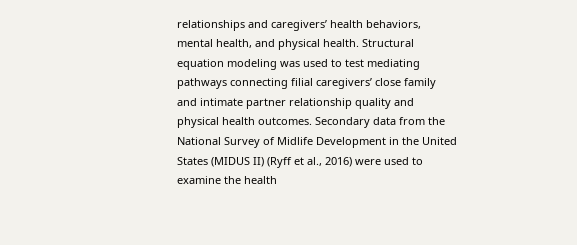relationships and caregivers’ health behaviors, mental health, and physical health. Structural equation modeling was used to test mediating pathways connecting filial caregivers’ close family and intimate partner relationship quality and physical health outcomes. Secondary data from the National Survey of Midlife Development in the United States (MIDUS II) (Ryff et al., 2016) were used to examine the health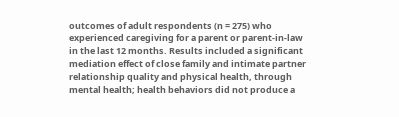outcomes of adult respondents (n = 275) who experienced caregiving for a parent or parent-in-law in the last 12 months. Results included a significant mediation effect of close family and intimate partner relationship quality and physical health, through mental health; health behaviors did not produce a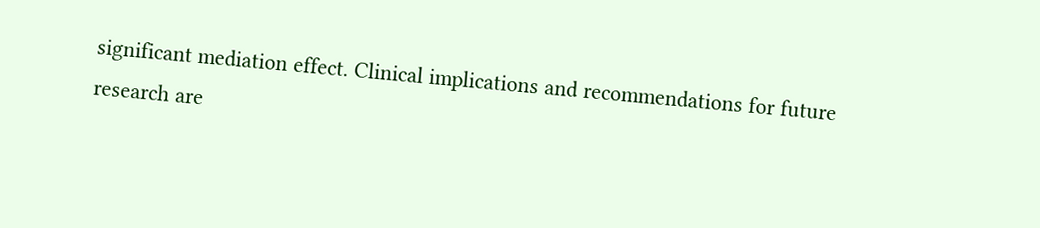significant mediation effect. Clinical implications and recommendations for future research are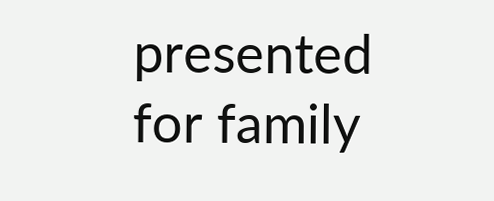presented for family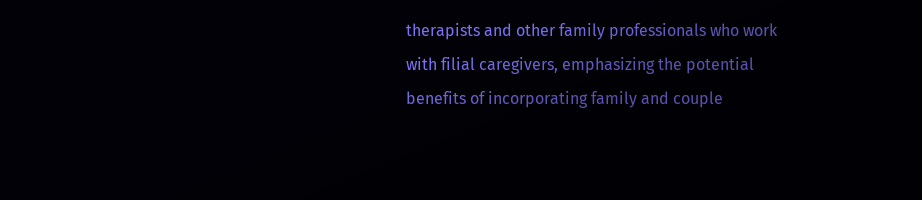therapists and other family professionals who work with filial caregivers, emphasizing the potential benefits of incorporating family and couple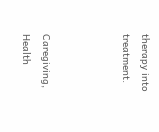therapy into treatment.



Caregiving, Health